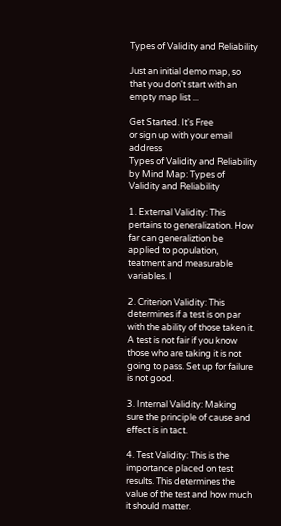Types of Validity and Reliability

Just an initial demo map, so that you don't start with an empty map list ...

Get Started. It's Free
or sign up with your email address
Types of Validity and Reliability by Mind Map: Types of Validity and Reliability

1. External Validity: This pertains to generalization. How far can generaliztion be applied to population, teatment and measurable variables. I

2. Criterion Validity: This determines if a test is on par with the ability of those taken it. A test is not fair if you know those who are taking it is not going to pass. Set up for failure is not good.

3. Internal Validity: Making sure the principle of cause and effect is in tact.

4. Test Validity: This is the importance placed on test results. This determines the value of the test and how much it should matter.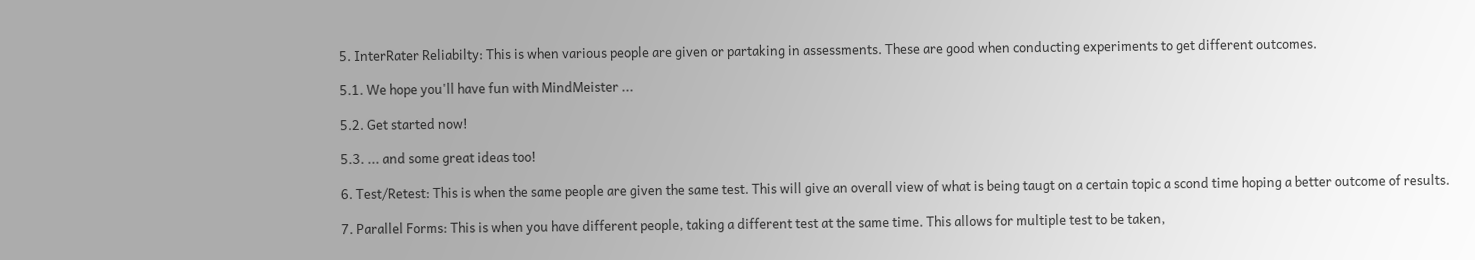5. InterRater Reliabilty: This is when various people are given or partaking in assessments. These are good when conducting experiments to get different outcomes.

5.1. We hope you'll have fun with MindMeister ...

5.2. Get started now!

5.3. ... and some great ideas too!

6. Test/Retest: This is when the same people are given the same test. This will give an overall view of what is being taugt on a certain topic a scond time hoping a better outcome of results.

7. Parallel Forms: This is when you have different people, taking a different test at the same time. This allows for multiple test to be taken,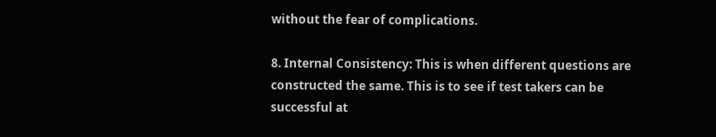without the fear of complications.

8. Internal Consistency: This is when different questions are constructed the same. This is to see if test takers can be successful at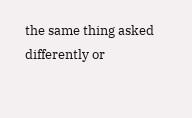the same thing asked differently or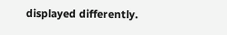displayed differently.